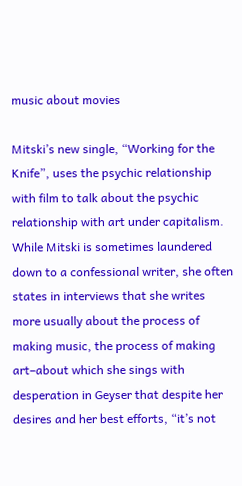music about movies

Mitski’s new single, “Working for the Knife”, uses the psychic relationship with film to talk about the psychic relationship with art under capitalism. While Mitski is sometimes laundered down to a confessional writer, she often states in interviews that she writes more usually about the process of making music, the process of making art–about which she sings with desperation in Geyser that despite her desires and her best efforts, “it’s not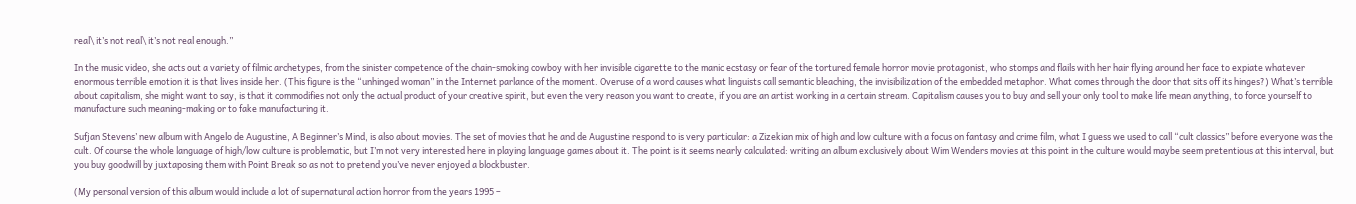real\ it’s not real\ it’s not real enough.”

In the music video, she acts out a variety of filmic archetypes, from the sinister competence of the chain-smoking cowboy with her invisible cigarette to the manic ecstasy or fear of the tortured female horror movie protagonist, who stomps and flails with her hair flying around her face to expiate whatever enormous terrible emotion it is that lives inside her. (This figure is the “unhinged woman” in the Internet parlance of the moment. Overuse of a word causes what linguists call semantic bleaching, the invisibilization of the embedded metaphor. What comes through the door that sits off its hinges?) What’s terrible about capitalism, she might want to say, is that it commodifies not only the actual product of your creative spirit, but even the very reason you want to create, if you are an artist working in a certain stream. Capitalism causes you to buy and sell your only tool to make life mean anything, to force yourself to manufacture such meaning-making or to fake manufacturing it.

Sufjan Stevens’ new album with Angelo de Augustine, A Beginner’s Mind, is also about movies. The set of movies that he and de Augustine respond to is very particular: a Zizekian mix of high and low culture with a focus on fantasy and crime film, what I guess we used to call “cult classics” before everyone was the cult. Of course the whole language of high/low culture is problematic, but I’m not very interested here in playing language games about it. The point is it seems nearly calculated: writing an album exclusively about Wim Wenders movies at this point in the culture would maybe seem pretentious at this interval, but you buy goodwill by juxtaposing them with Point Break so as not to pretend you’ve never enjoyed a blockbuster.

(My personal version of this album would include a lot of supernatural action horror from the years 1995 –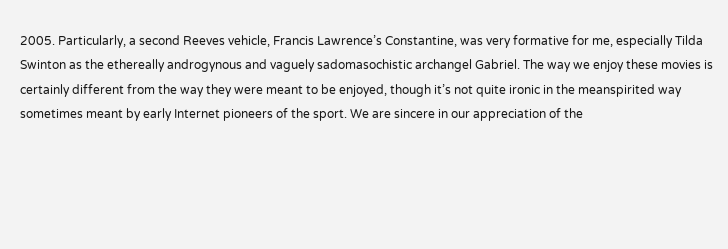2005. Particularly, a second Reeves vehicle, Francis Lawrence’s Constantine, was very formative for me, especially Tilda Swinton as the ethereally androgynous and vaguely sadomasochistic archangel Gabriel. The way we enjoy these movies is certainly different from the way they were meant to be enjoyed, though it’s not quite ironic in the meanspirited way sometimes meant by early Internet pioneers of the sport. We are sincere in our appreciation of the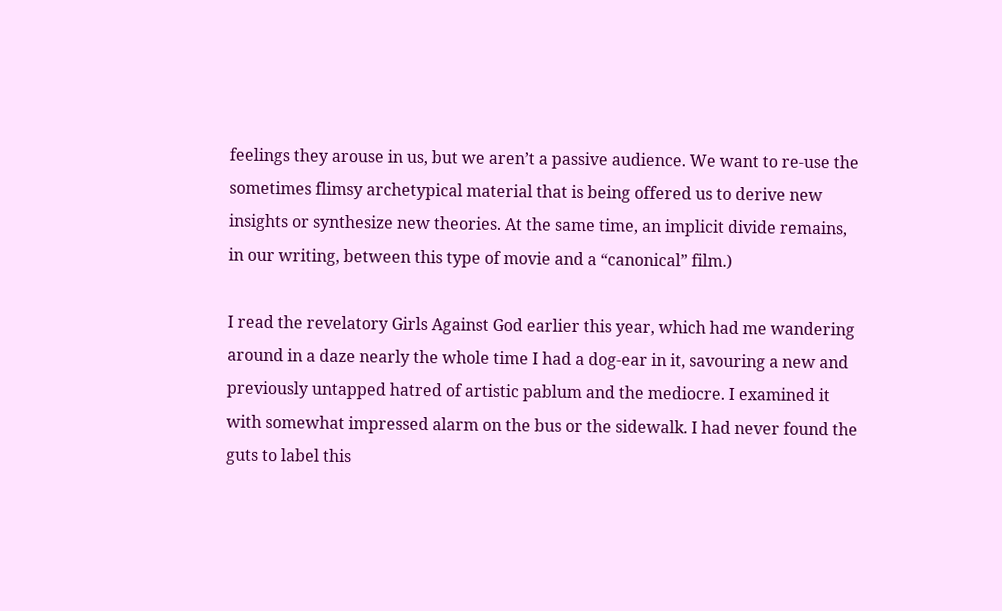feelings they arouse in us, but we aren’t a passive audience. We want to re-use the sometimes flimsy archetypical material that is being offered us to derive new insights or synthesize new theories. At the same time, an implicit divide remains, in our writing, between this type of movie and a “canonical” film.)

I read the revelatory Girls Against God earlier this year, which had me wandering around in a daze nearly the whole time I had a dog-ear in it, savouring a new and previously untapped hatred of artistic pablum and the mediocre. I examined it with somewhat impressed alarm on the bus or the sidewalk. I had never found the guts to label this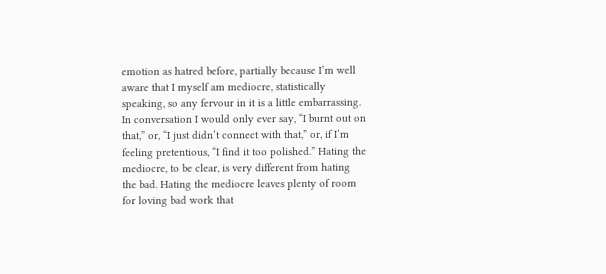emotion as hatred before, partially because I’m well aware that I myself am mediocre, statistically speaking, so any fervour in it is a little embarrassing. In conversation I would only ever say, “I burnt out on that,” or, “I just didn’t connect with that,” or, if I’m feeling pretentious, “I find it too polished.” Hating the mediocre, to be clear, is very different from hating the bad. Hating the mediocre leaves plenty of room for loving bad work that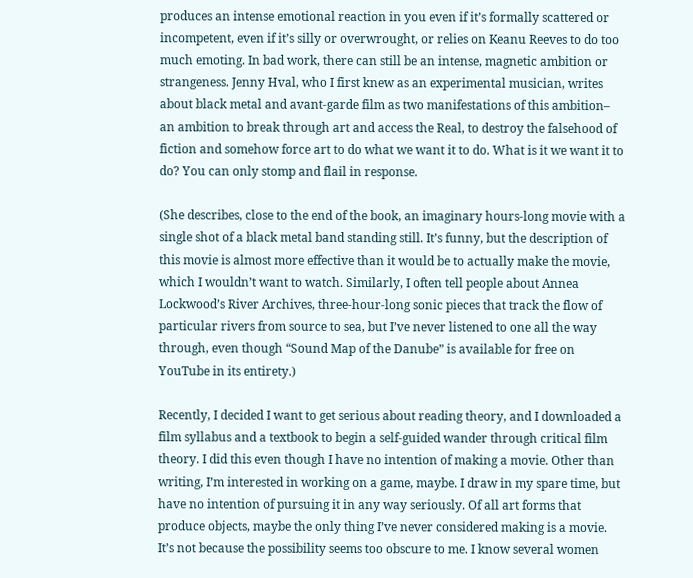produces an intense emotional reaction in you even if it’s formally scattered or incompetent, even if it’s silly or overwrought, or relies on Keanu Reeves to do too much emoting. In bad work, there can still be an intense, magnetic ambition or strangeness. Jenny Hval, who I first knew as an experimental musician, writes about black metal and avant-garde film as two manifestations of this ambition– an ambition to break through art and access the Real, to destroy the falsehood of fiction and somehow force art to do what we want it to do. What is it we want it to do? You can only stomp and flail in response.

(She describes, close to the end of the book, an imaginary hours-long movie with a single shot of a black metal band standing still. It’s funny, but the description of this movie is almost more effective than it would be to actually make the movie, which I wouldn’t want to watch. Similarly, I often tell people about Annea Lockwood’s River Archives, three-hour-long sonic pieces that track the flow of particular rivers from source to sea, but I’ve never listened to one all the way through, even though “Sound Map of the Danube” is available for free on YouTube in its entirety.)

Recently, I decided I want to get serious about reading theory, and I downloaded a film syllabus and a textbook to begin a self-guided wander through critical film theory. I did this even though I have no intention of making a movie. Other than writing, I’m interested in working on a game, maybe. I draw in my spare time, but have no intention of pursuing it in any way seriously. Of all art forms that produce objects, maybe the only thing I’ve never considered making is a movie. It’s not because the possibility seems too obscure to me. I know several women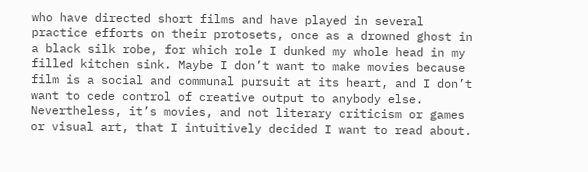who have directed short films and have played in several practice efforts on their protosets, once as a drowned ghost in a black silk robe, for which role I dunked my whole head in my filled kitchen sink. Maybe I don’t want to make movies because film is a social and communal pursuit at its heart, and I don’t want to cede control of creative output to anybody else. Nevertheless, it’s movies, and not literary criticism or games or visual art, that I intuitively decided I want to read about.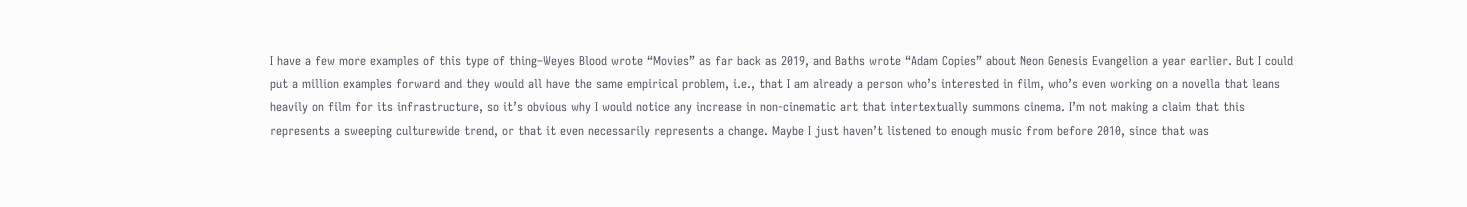I have a few more examples of this type of thing–Weyes Blood wrote “Movies” as far back as 2019, and Baths wrote “Adam Copies” about Neon Genesis Evangelion a year earlier. But I could put a million examples forward and they would all have the same empirical problem, i.e., that I am already a person who’s interested in film, who’s even working on a novella that leans heavily on film for its infrastructure, so it’s obvious why I would notice any increase in non-cinematic art that intertextually summons cinema. I’m not making a claim that this represents a sweeping culturewide trend, or that it even necessarily represents a change. Maybe I just haven’t listened to enough music from before 2010, since that was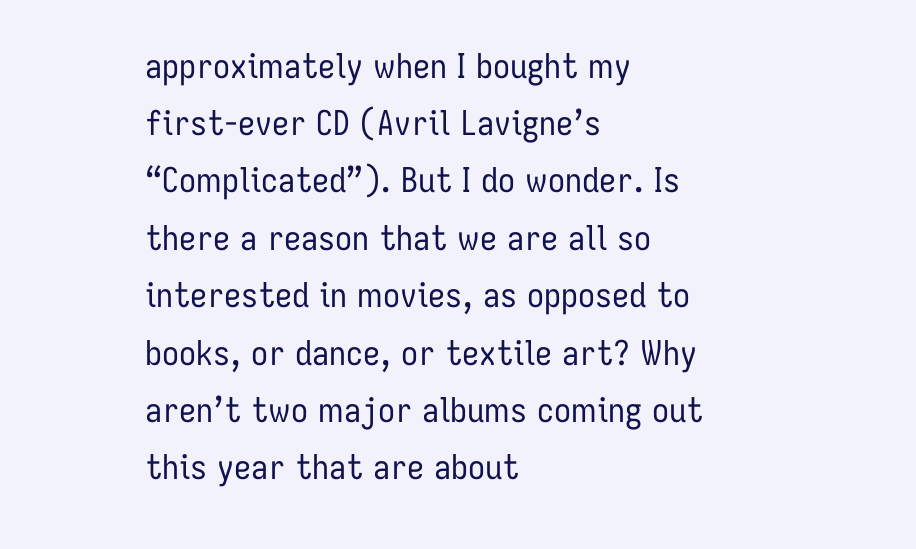approximately when I bought my first-ever CD (Avril Lavigne’s “Complicated”). But I do wonder. Is there a reason that we are all so interested in movies, as opposed to books, or dance, or textile art? Why aren’t two major albums coming out this year that are about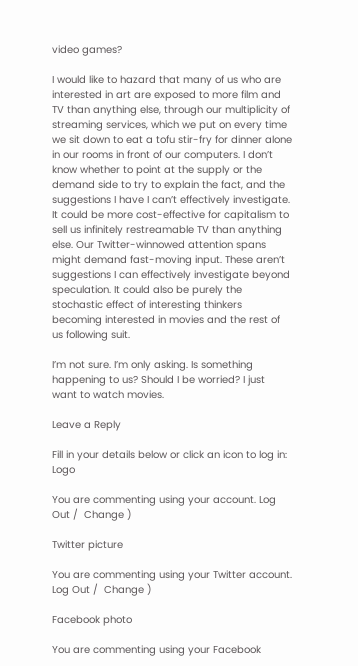video games?

I would like to hazard that many of us who are interested in art are exposed to more film and TV than anything else, through our multiplicity of streaming services, which we put on every time we sit down to eat a tofu stir-fry for dinner alone in our rooms in front of our computers. I don’t know whether to point at the supply or the demand side to try to explain the fact, and the suggestions I have I can’t effectively investigate. It could be more cost-effective for capitalism to sell us infinitely restreamable TV than anything else. Our Twitter-winnowed attention spans might demand fast-moving input. These aren’t suggestions I can effectively investigate beyond speculation. It could also be purely the stochastic effect of interesting thinkers becoming interested in movies and the rest of us following suit.

I’m not sure. I’m only asking. Is something happening to us? Should I be worried? I just want to watch movies.

Leave a Reply

Fill in your details below or click an icon to log in: Logo

You are commenting using your account. Log Out /  Change )

Twitter picture

You are commenting using your Twitter account. Log Out /  Change )

Facebook photo

You are commenting using your Facebook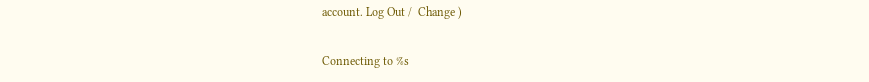account. Log Out /  Change )

Connecting to %s